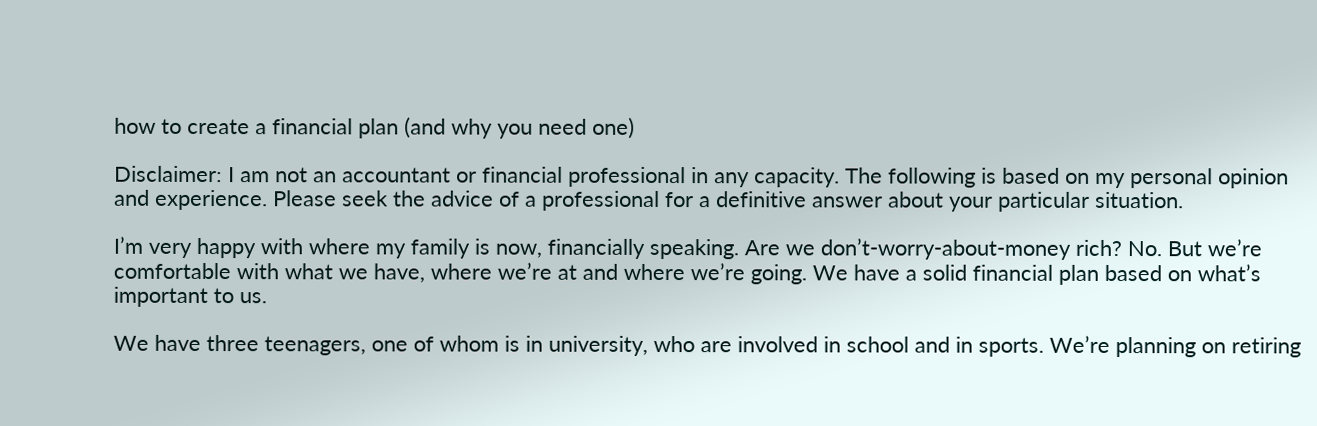how to create a financial plan (and why you need one)

Disclaimer: I am not an accountant or financial professional in any capacity. The following is based on my personal opinion and experience. Please seek the advice of a professional for a definitive answer about your particular situation.

I’m very happy with where my family is now, financially speaking. Are we don’t-worry-about-money rich? No. But we’re comfortable with what we have, where we’re at and where we’re going. We have a solid financial plan based on what’s important to us.

We have three teenagers, one of whom is in university, who are involved in school and in sports. We’re planning on retiring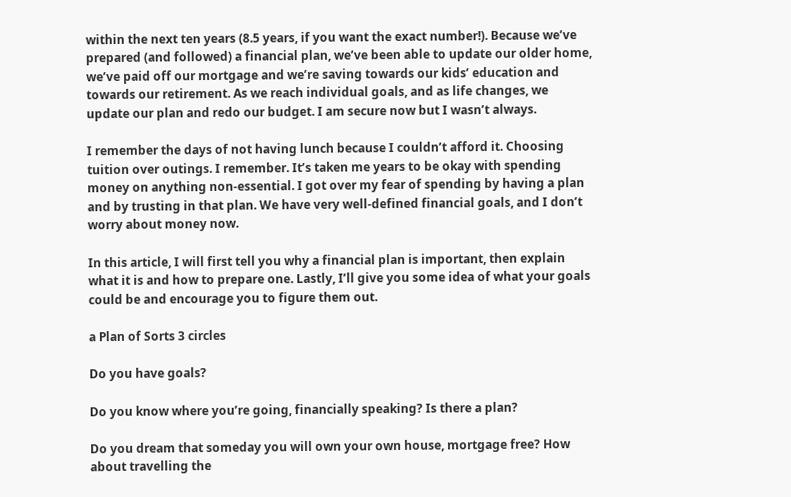within the next ten years (8.5 years, if you want the exact number!). Because we’ve prepared (and followed) a financial plan, we’ve been able to update our older home, we’ve paid off our mortgage and we’re saving towards our kids’ education and towards our retirement. As we reach individual goals, and as life changes, we update our plan and redo our budget. I am secure now but I wasn’t always.

I remember the days of not having lunch because I couldn’t afford it. Choosing tuition over outings. I remember. It’s taken me years to be okay with spending money on anything non-essential. I got over my fear of spending by having a plan and by trusting in that plan. We have very well-defined financial goals, and I don’t worry about money now.

In this article, I will first tell you why a financial plan is important, then explain what it is and how to prepare one. Lastly, I’ll give you some idea of what your goals could be and encourage you to figure them out.

a Plan of Sorts 3 circles

Do you have goals?

Do you know where you’re going, financially speaking? Is there a plan?

Do you dream that someday you will own your own house, mortgage free? How about travelling the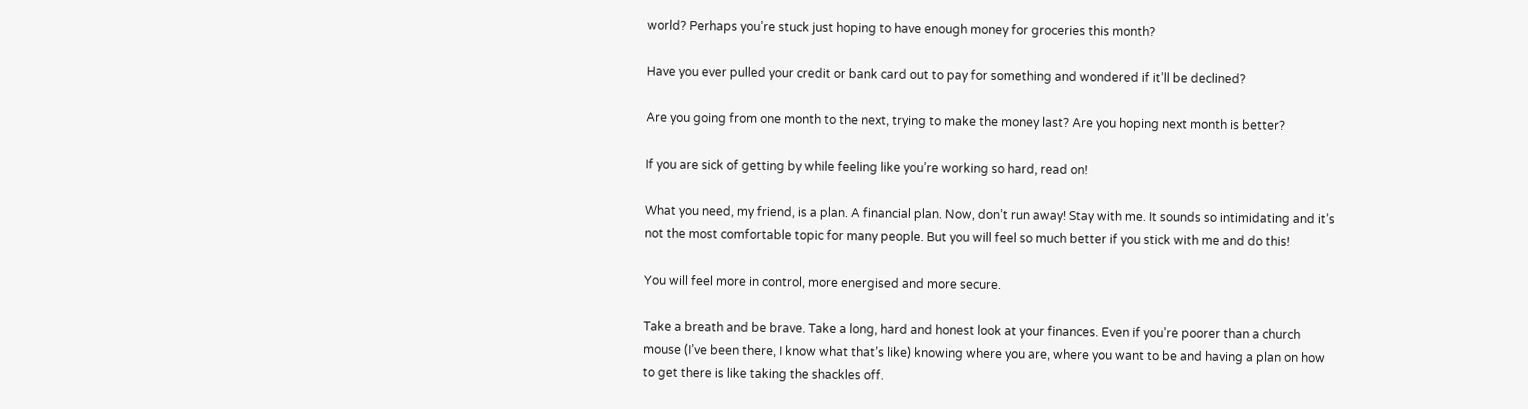world? Perhaps you’re stuck just hoping to have enough money for groceries this month?

Have you ever pulled your credit or bank card out to pay for something and wondered if it’ll be declined?

Are you going from one month to the next, trying to make the money last? Are you hoping next month is better?

If you are sick of getting by while feeling like you’re working so hard, read on!

What you need, my friend, is a plan. A financial plan. Now, don’t run away! Stay with me. It sounds so intimidating and it’s not the most comfortable topic for many people. But you will feel so much better if you stick with me and do this!

You will feel more in control, more energised and more secure.

Take a breath and be brave. Take a long, hard and honest look at your finances. Even if you’re poorer than a church mouse (I’ve been there, I know what that’s like) knowing where you are, where you want to be and having a plan on how to get there is like taking the shackles off.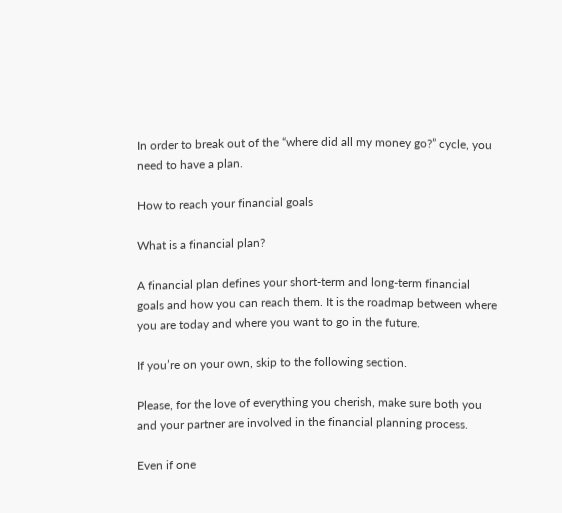In order to break out of the “where did all my money go?” cycle, you need to have a plan.

How to reach your financial goals

What is a financial plan?

A financial plan defines your short-term and long-term financial goals and how you can reach them. It is the roadmap between where you are today and where you want to go in the future.

If you’re on your own, skip to the following section.

Please, for the love of everything you cherish, make sure both you and your partner are involved in the financial planning process.

Even if one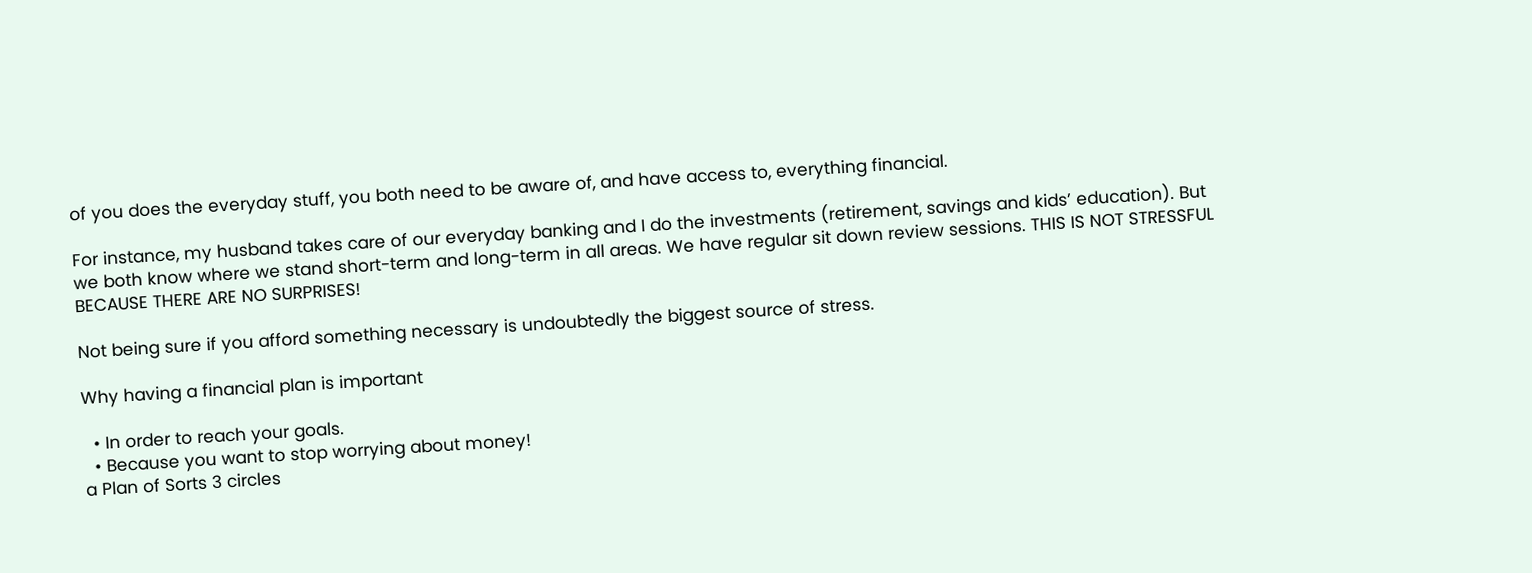of you does the everyday stuff, you both need to be aware of, and have access to, everything financial.

For instance, my husband takes care of our everyday banking and I do the investments (retirement, savings and kids’ education). But we both know where we stand short-term and long-term in all areas. We have regular sit down review sessions. THIS IS NOT STRESSFUL BECAUSE THERE ARE NO SURPRISES!

Not being sure if you afford something necessary is undoubtedly the biggest source of stress.

Why having a financial plan is important

  • In order to reach your goals.
  • Because you want to stop worrying about money!
a Plan of Sorts 3 circles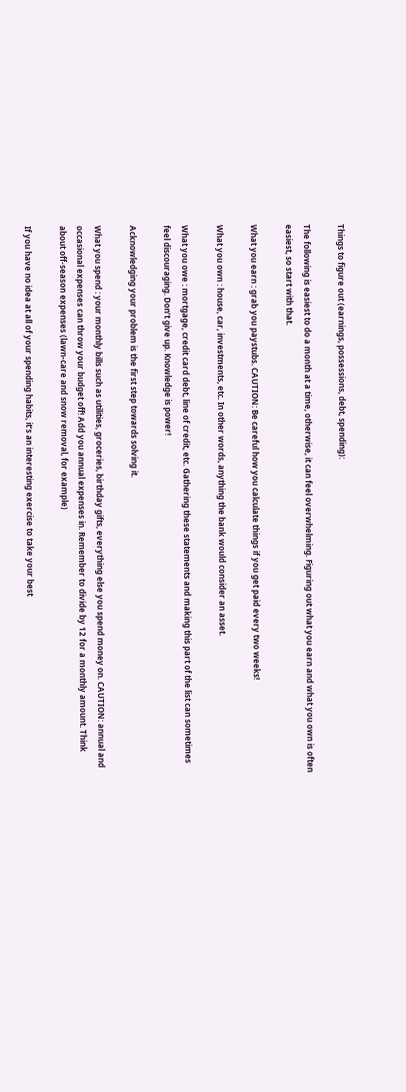Things to figure out (earnings, possessions, debt, spending):

The following is easiest to do a month at a time, otherwise, it can feel overwhelming. Figuring out what you earn and what you own is often easiest, so start with that.

What you earn : grab you paystubs. CAUTION: Be careful how you calculate things if you get paid every two weeks!

What you own : house, car, investments, etc. In other words, anything the bank would consider an asset.

What you owe : mortgage, credit card debt, line of credit, etc. Gathering these statements and making this part of the list can sometimes feel discouraging. Don’t give up. Knowledge is power!

Acknowledging your problem is the first step towards solving it.

What you spend : your monthly bills such as utilities, groceries, birthday gifts, everything else you spend money on. CAUTION: annual and occasional expenses can throw your budget off! Add you annual expenses in. Remember to divide by 12 for a monthly amount. Think about off-season expenses (lawn-care and snow removal, for example)

If you have no idea at all of your spending habits, it’s an interesting exercise to take your best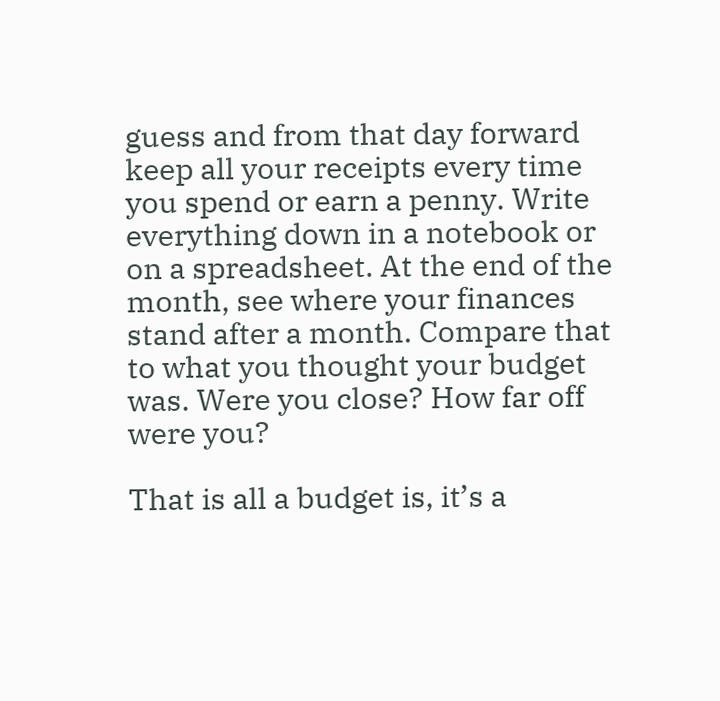guess and from that day forward keep all your receipts every time you spend or earn a penny. Write everything down in a notebook or on a spreadsheet. At the end of the month, see where your finances stand after a month. Compare that to what you thought your budget was. Were you close? How far off were you?

That is all a budget is, it’s a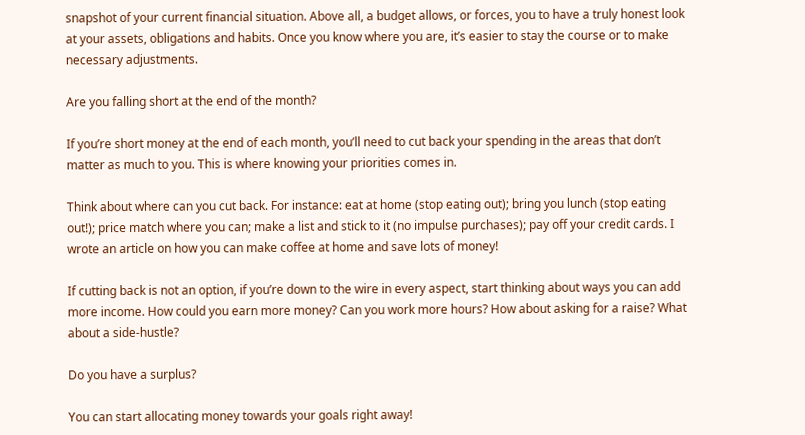snapshot of your current financial situation. Above all, a budget allows, or forces, you to have a truly honest look at your assets, obligations and habits. Once you know where you are, it’s easier to stay the course or to make necessary adjustments.

Are you falling short at the end of the month?

If you’re short money at the end of each month, you’ll need to cut back your spending in the areas that don’t matter as much to you. This is where knowing your priorities comes in.

Think about where can you cut back. For instance: eat at home (stop eating out); bring you lunch (stop eating out!); price match where you can; make a list and stick to it (no impulse purchases); pay off your credit cards. I wrote an article on how you can make coffee at home and save lots of money!

If cutting back is not an option, if you’re down to the wire in every aspect, start thinking about ways you can add more income. How could you earn more money? Can you work more hours? How about asking for a raise? What about a side-hustle?

Do you have a surplus?

You can start allocating money towards your goals right away!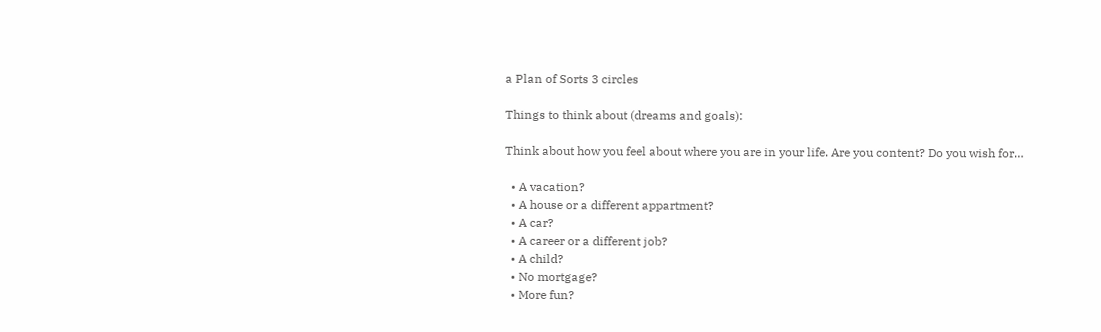a Plan of Sorts 3 circles

Things to think about (dreams and goals):

Think about how you feel about where you are in your life. Are you content? Do you wish for…

  • A vacation?
  • A house or a different appartment?
  • A car?
  • A career or a different job?
  • A child?
  • No mortgage?
  • More fun?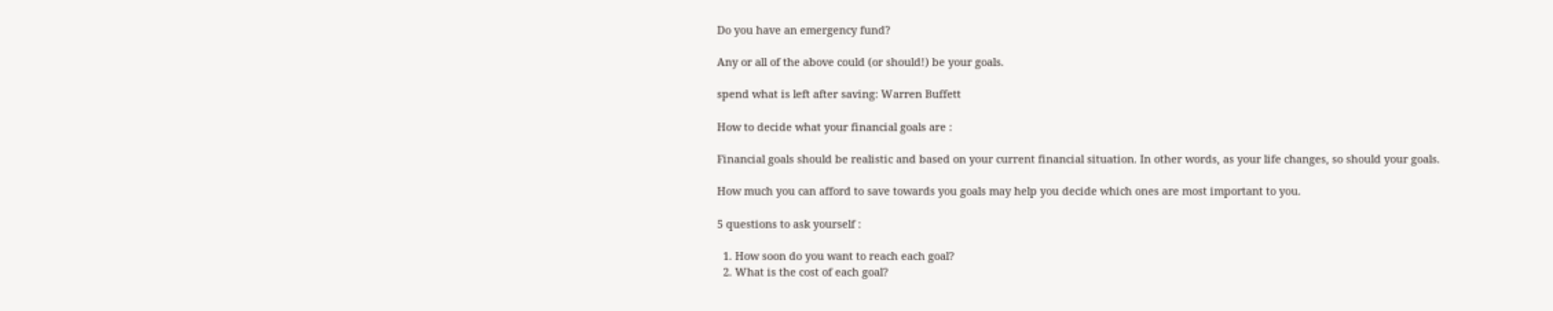Do you have an emergency fund?

Any or all of the above could (or should!) be your goals.

spend what is left after saving: Warren Buffett

How to decide what your financial goals are :

Financial goals should be realistic and based on your current financial situation. In other words, as your life changes, so should your goals.

How much you can afford to save towards you goals may help you decide which ones are most important to you.

5 questions to ask yourself :

  1. How soon do you want to reach each goal?
  2. What is the cost of each goal?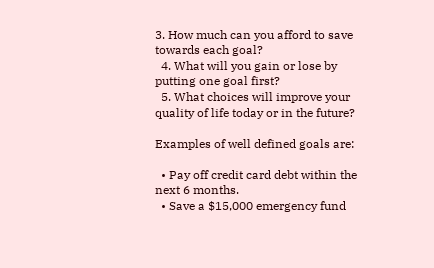3. How much can you afford to save towards each goal?
  4. What will you gain or lose by putting one goal first?
  5. What choices will improve your quality of life today or in the future?

Examples of well defined goals are:

  • Pay off credit card debt within the next 6 months.
  • Save a $15,000 emergency fund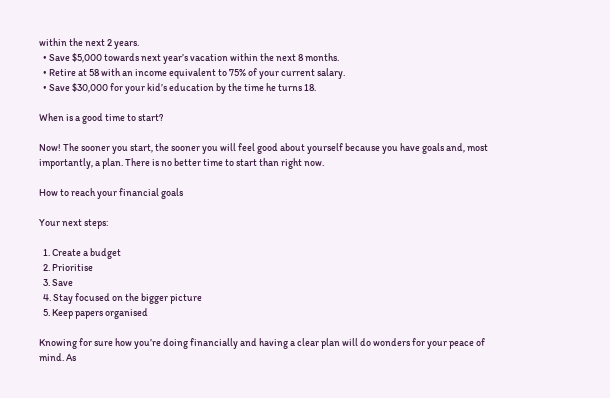within the next 2 years.
  • Save $5,000 towards next year’s vacation within the next 8 months.
  • Retire at 58 with an income equivalent to 75% of your current salary.
  • Save $30,000 for your kid’s education by the time he turns 18.

When is a good time to start?

Now! The sooner you start, the sooner you will feel good about yourself because you have goals and, most importantly, a plan. There is no better time to start than right now.

How to reach your financial goals

Your next steps:

  1. Create a budget
  2. Prioritise
  3. Save
  4. Stay focused on the bigger picture
  5. Keep papers organised

Knowing for sure how you’re doing financially and having a clear plan will do wonders for your peace of mind. As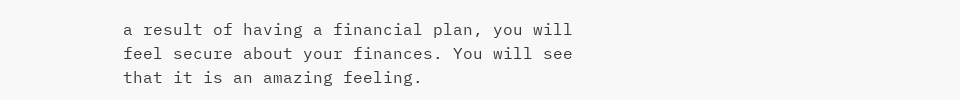a result of having a financial plan, you will feel secure about your finances. You will see that it is an amazing feeling.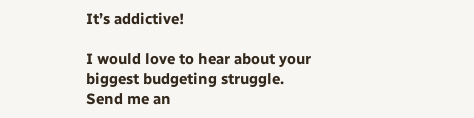It’s addictive!

I would love to hear about your biggest budgeting struggle. Send me an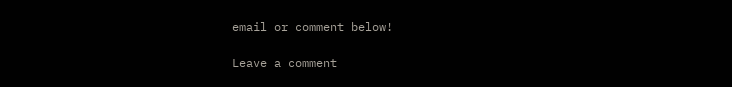email or comment below!

Leave a comment